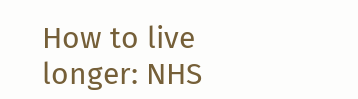How to live longer: NHS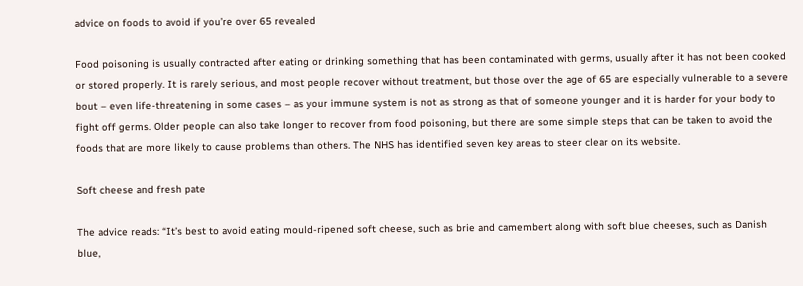advice on foods to avoid if you’re over 65 revealed

Food poisoning is usually contracted after eating or drinking something that has been contaminated with germs, usually after it has not been cooked or stored properly. It is rarely serious, and most people recover without treatment, but those over the age of 65 are especially vulnerable to a severe bout – even life-threatening in some cases – as your immune system is not as strong as that of someone younger and it is harder for your body to fight off germs. Older people can also take longer to recover from food poisoning, but there are some simple steps that can be taken to avoid the foods that are more likely to cause problems than others. The NHS has identified seven key areas to steer clear on its website.

Soft cheese and fresh pate

The advice reads: “It’s best to avoid eating mould-ripened soft cheese, such as brie and camembert along with soft blue cheeses, such as Danish blue,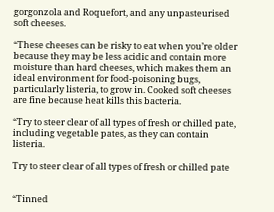gorgonzola and Roquefort, and any unpasteurised soft cheeses.

“These cheeses can be risky to eat when you’re older because they may be less acidic and contain more moisture than hard cheeses, which makes them an ideal environment for food-poisoning bugs, particularly listeria, to grow in. Cooked soft cheeses are fine because heat kills this bacteria.

“Try to steer clear of all types of fresh or chilled pate, including vegetable pates, as they can contain listeria.

Try to steer clear of all types of fresh or chilled pate


“Tinned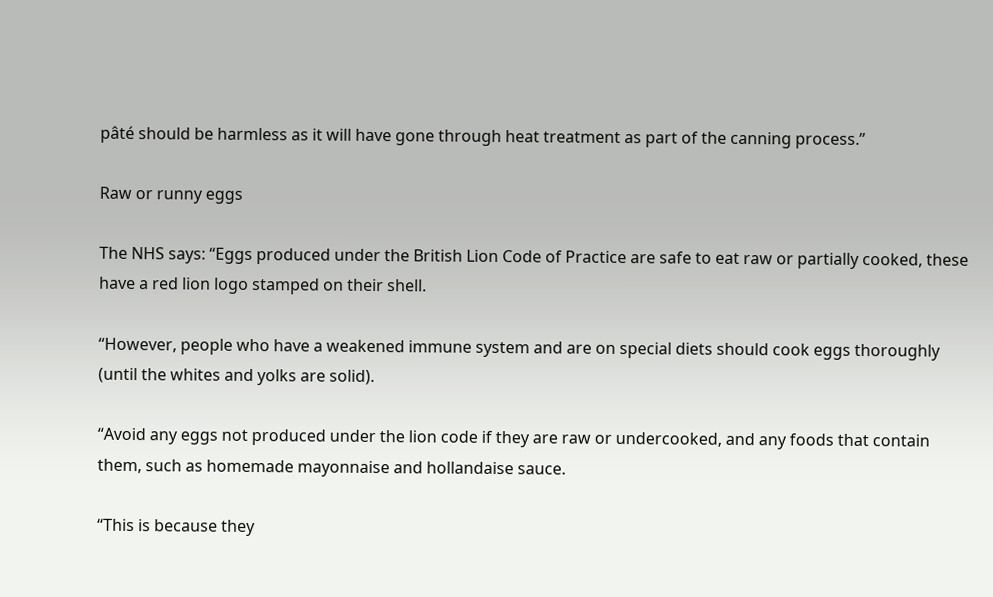pâté should be harmless as it will have gone through heat treatment as part of the canning process.”

Raw or runny eggs

The NHS says: “Eggs produced under the British Lion Code of Practice are safe to eat raw or partially cooked, these have a red lion logo stamped on their shell.

“However, people who have a weakened immune system and are on special diets should cook eggs thoroughly (until the whites and yolks are solid).

“Avoid any eggs not produced under the lion code if they are raw or undercooked, and any foods that contain them, such as homemade mayonnaise and hollandaise sauce.

“This is because they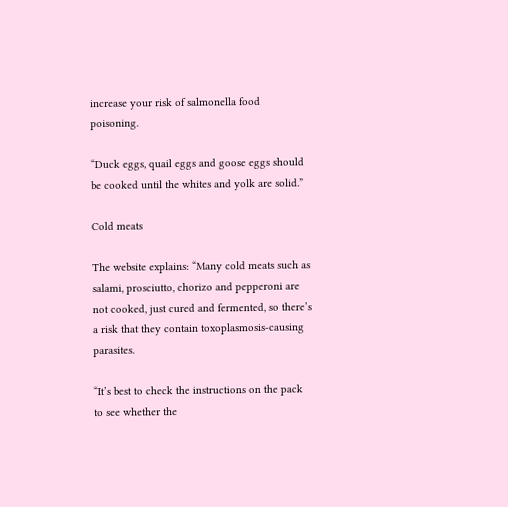increase your risk of salmonella food poisoning.

“Duck eggs, quail eggs and goose eggs should be cooked until the whites and yolk are solid.”

Cold meats

The website explains: “Many cold meats such as salami, prosciutto, chorizo and pepperoni are not cooked, just cured and fermented, so there’s a risk that they contain toxoplasmosis-causing parasites.

“It’s best to check the instructions on the pack to see whether the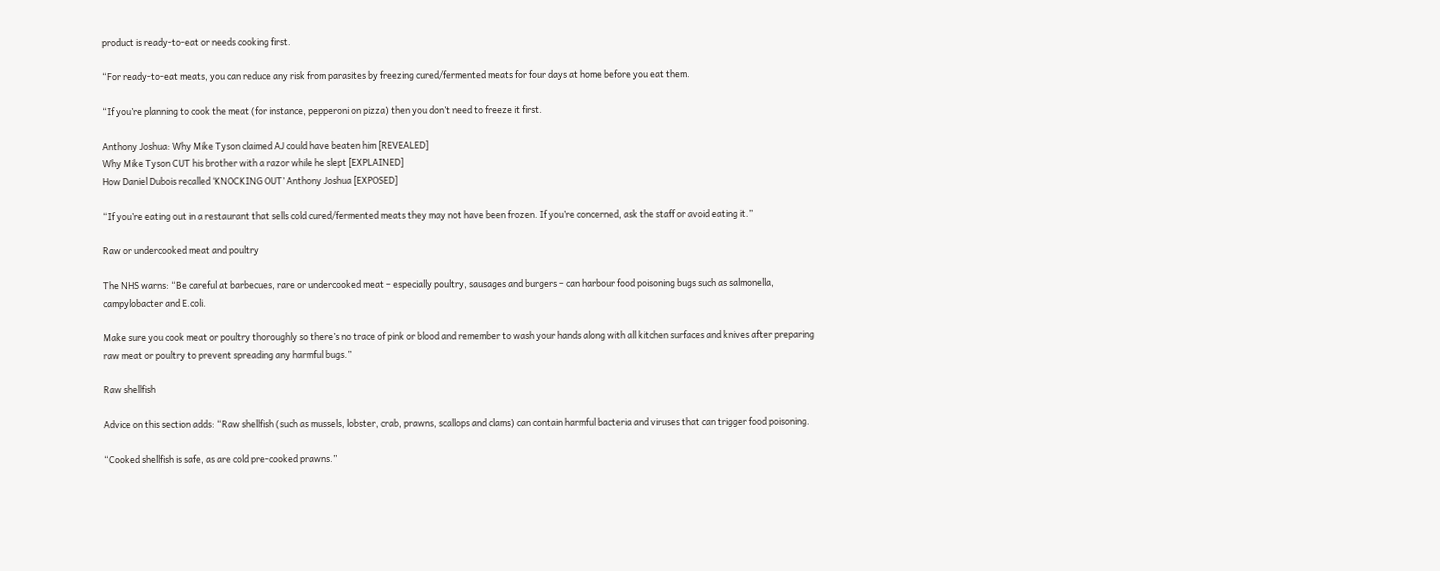product is ready-to-eat or needs cooking first.

“For ready-to-eat meats, you can reduce any risk from parasites by freezing cured/fermented meats for four days at home before you eat them.

“If you’re planning to cook the meat (for instance, pepperoni on pizza) then you don’t need to freeze it first.

Anthony Joshua: Why Mike Tyson claimed AJ could have beaten him [REVEALED]
Why Mike Tyson CUT his brother with a razor while he slept [EXPLAINED]
How Daniel Dubois recalled ‘KNOCKING OUT’ Anthony Joshua [EXPOSED]

“If you’re eating out in a restaurant that sells cold cured/fermented meats they may not have been frozen. If you’re concerned, ask the staff or avoid eating it.”

Raw or undercooked meat and poultry

The NHS warns: “Be careful at barbecues, rare or undercooked meat – especially poultry, sausages and burgers – can harbour food poisoning bugs such as salmonella, campylobacter and E.coli.

Make sure you cook meat or poultry thoroughly so there’s no trace of pink or blood and remember to wash your hands along with all kitchen surfaces and knives after preparing raw meat or poultry to prevent spreading any harmful bugs.”

Raw shellfish

Advice on this section adds: “Raw shellfish (such as mussels, lobster, crab, prawns, scallops and clams) can contain harmful bacteria and viruses that can trigger food poisoning.

“Cooked shellfish is safe, as are cold pre-cooked prawns.”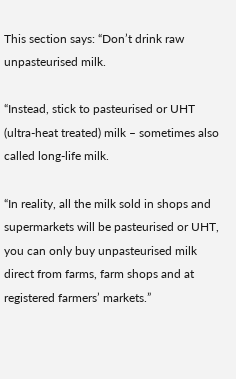This section says: “Don’t drink raw unpasteurised milk.

“Instead, stick to pasteurised or UHT (ultra-heat treated) milk – sometimes also called long-life milk.

“In reality, all the milk sold in shops and supermarkets will be pasteurised or UHT, you can only buy unpasteurised milk direct from farms, farm shops and at registered farmers’ markets.”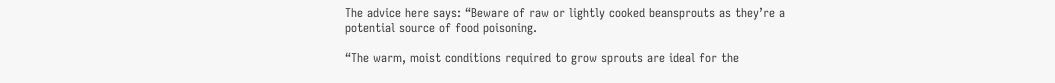The advice here says: “Beware of raw or lightly cooked beansprouts as they’re a potential source of food poisoning.

“The warm, moist conditions required to grow sprouts are ideal for the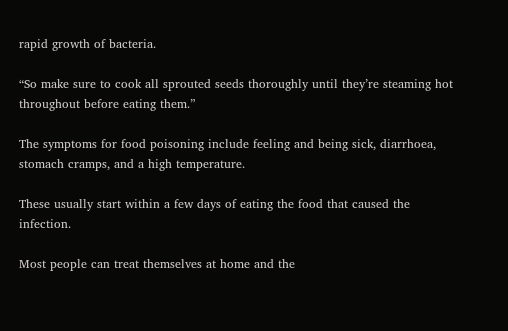rapid growth of bacteria.

“So make sure to cook all sprouted seeds thoroughly until they’re steaming hot throughout before eating them.”

The symptoms for food poisoning include feeling and being sick, diarrhoea, stomach cramps, and a high temperature.

These usually start within a few days of eating the food that caused the infection.

Most people can treat themselves at home and the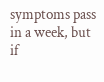symptoms pass in a week, but if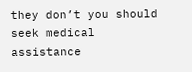they don’t you should seek medical assistance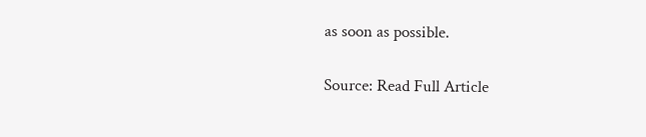as soon as possible.

Source: Read Full Article